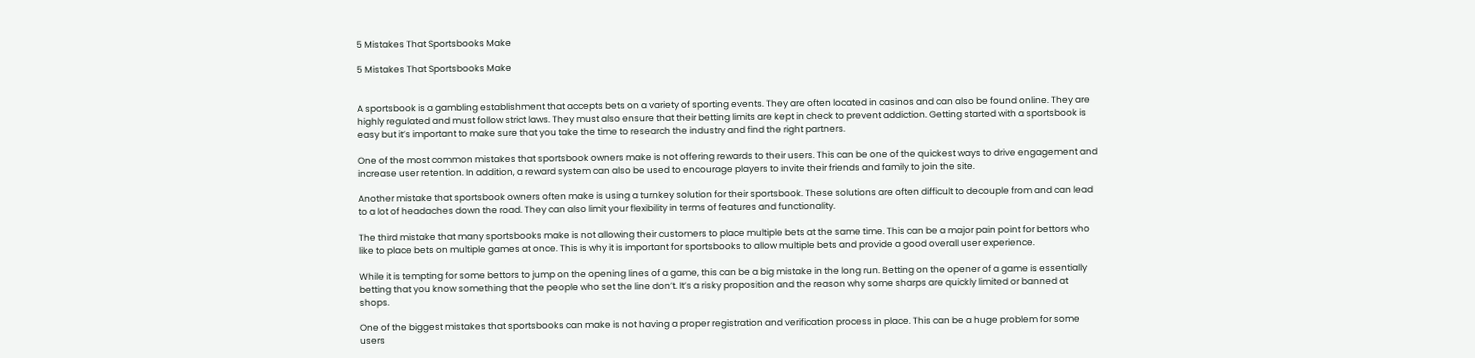5 Mistakes That Sportsbooks Make

5 Mistakes That Sportsbooks Make


A sportsbook is a gambling establishment that accepts bets on a variety of sporting events. They are often located in casinos and can also be found online. They are highly regulated and must follow strict laws. They must also ensure that their betting limits are kept in check to prevent addiction. Getting started with a sportsbook is easy but it’s important to make sure that you take the time to research the industry and find the right partners.

One of the most common mistakes that sportsbook owners make is not offering rewards to their users. This can be one of the quickest ways to drive engagement and increase user retention. In addition, a reward system can also be used to encourage players to invite their friends and family to join the site.

Another mistake that sportsbook owners often make is using a turnkey solution for their sportsbook. These solutions are often difficult to decouple from and can lead to a lot of headaches down the road. They can also limit your flexibility in terms of features and functionality.

The third mistake that many sportsbooks make is not allowing their customers to place multiple bets at the same time. This can be a major pain point for bettors who like to place bets on multiple games at once. This is why it is important for sportsbooks to allow multiple bets and provide a good overall user experience.

While it is tempting for some bettors to jump on the opening lines of a game, this can be a big mistake in the long run. Betting on the opener of a game is essentially betting that you know something that the people who set the line don’t. It’s a risky proposition and the reason why some sharps are quickly limited or banned at shops.

One of the biggest mistakes that sportsbooks can make is not having a proper registration and verification process in place. This can be a huge problem for some users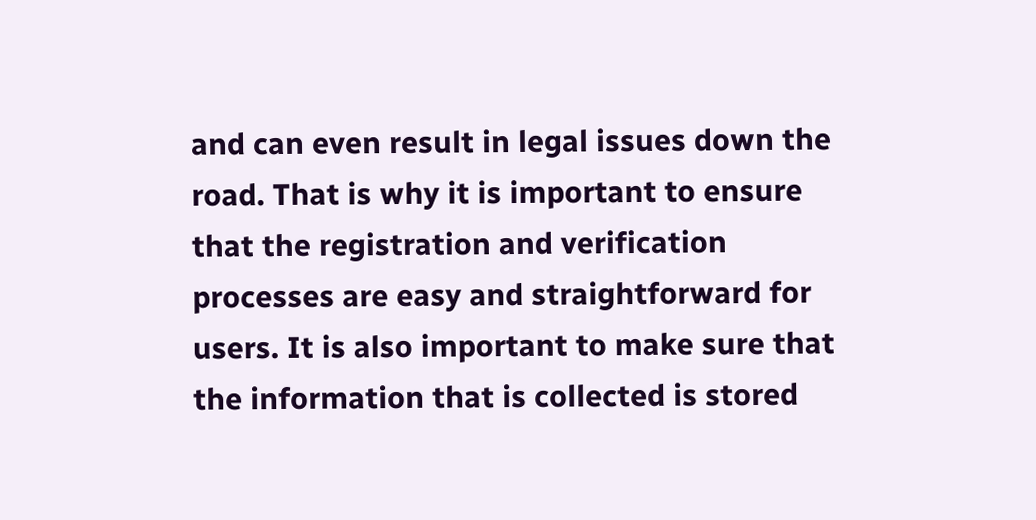and can even result in legal issues down the road. That is why it is important to ensure that the registration and verification processes are easy and straightforward for users. It is also important to make sure that the information that is collected is stored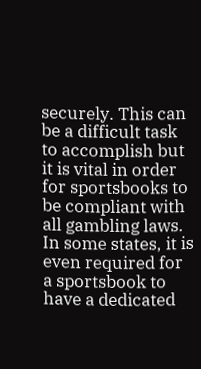securely. This can be a difficult task to accomplish but it is vital in order for sportsbooks to be compliant with all gambling laws. In some states, it is even required for a sportsbook to have a dedicated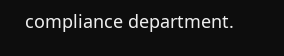compliance department.